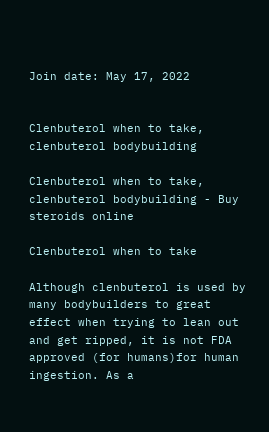Join date: May 17, 2022


Clenbuterol when to take, clenbuterol bodybuilding

Clenbuterol when to take, clenbuterol bodybuilding - Buy steroids online

Clenbuterol when to take

Although clenbuterol is used by many bodybuilders to great effect when trying to lean out and get ripped, it is not FDA approved (for humans)for human ingestion. As a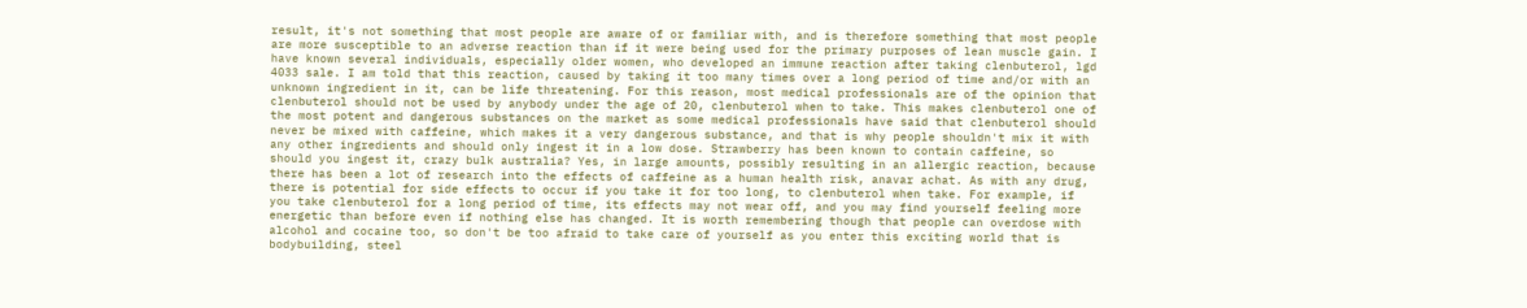result, it's not something that most people are aware of or familiar with, and is therefore something that most people are more susceptible to an adverse reaction than if it were being used for the primary purposes of lean muscle gain. I have known several individuals, especially older women, who developed an immune reaction after taking clenbuterol, lgd 4033 sale. I am told that this reaction, caused by taking it too many times over a long period of time and/or with an unknown ingredient in it, can be life threatening. For this reason, most medical professionals are of the opinion that clenbuterol should not be used by anybody under the age of 20, clenbuterol when to take. This makes clenbuterol one of the most potent and dangerous substances on the market as some medical professionals have said that clenbuterol should never be mixed with caffeine, which makes it a very dangerous substance, and that is why people shouldn't mix it with any other ingredients and should only ingest it in a low dose. Strawberry has been known to contain caffeine, so should you ingest it, crazy bulk australia? Yes, in large amounts, possibly resulting in an allergic reaction, because there has been a lot of research into the effects of caffeine as a human health risk, anavar achat. As with any drug, there is potential for side effects to occur if you take it for too long, to clenbuterol when take. For example, if you take clenbuterol for a long period of time, its effects may not wear off, and you may find yourself feeling more energetic than before even if nothing else has changed. It is worth remembering though that people can overdose with alcohol and cocaine too, so don't be too afraid to take care of yourself as you enter this exciting world that is bodybuilding, steel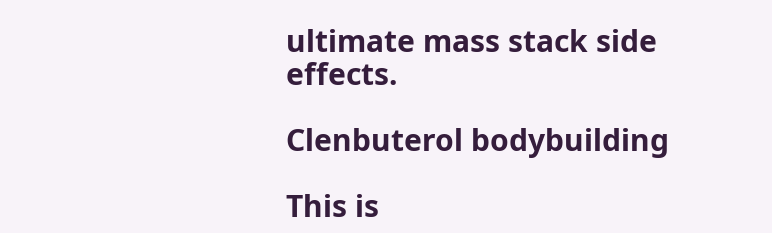ultimate mass stack side effects.

Clenbuterol bodybuilding

This is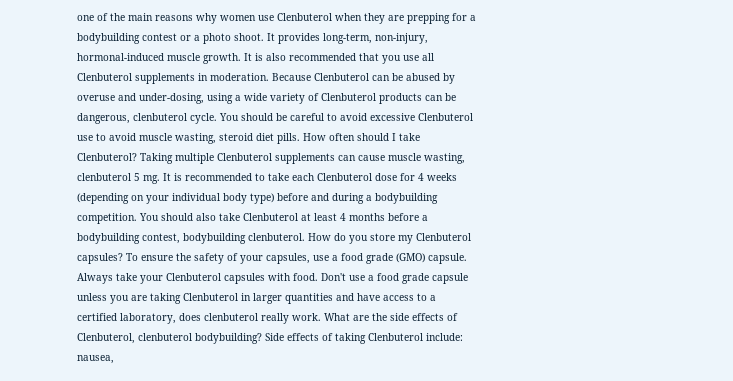one of the main reasons why women use Clenbuterol when they are prepping for a bodybuilding contest or a photo shoot. It provides long-term, non-injury, hormonal-induced muscle growth. It is also recommended that you use all Clenbuterol supplements in moderation. Because Clenbuterol can be abused by overuse and under-dosing, using a wide variety of Clenbuterol products can be dangerous, clenbuterol cycle. You should be careful to avoid excessive Clenbuterol use to avoid muscle wasting, steroid diet pills. How often should I take Clenbuterol? Taking multiple Clenbuterol supplements can cause muscle wasting, clenbuterol 5 mg. It is recommended to take each Clenbuterol dose for 4 weeks (depending on your individual body type) before and during a bodybuilding competition. You should also take Clenbuterol at least 4 months before a bodybuilding contest, bodybuilding clenbuterol. How do you store my Clenbuterol capsules? To ensure the safety of your capsules, use a food grade (GMO) capsule. Always take your Clenbuterol capsules with food. Don't use a food grade capsule unless you are taking Clenbuterol in larger quantities and have access to a certified laboratory, does clenbuterol really work. What are the side effects of Clenbuterol, clenbuterol bodybuilding? Side effects of taking Clenbuterol include: nausea,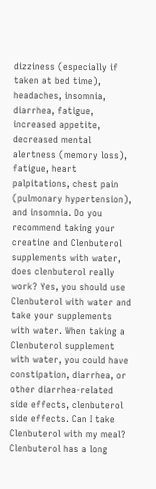dizziness (especially if taken at bed time), headaches, insomnia, diarrhea, fatigue, increased appetite, decreased mental alertness (memory loss), fatigue, heart palpitations, chest pain (pulmonary hypertension), and insomnia. Do you recommend taking your creatine and Clenbuterol supplements with water, does clenbuterol really work? Yes, you should use Clenbuterol with water and take your supplements with water. When taking a Clenbuterol supplement with water, you could have constipation, diarrhea, or other diarrhea-related side effects, clenbuterol side effects. Can I take Clenbuterol with my meal? Clenbuterol has a long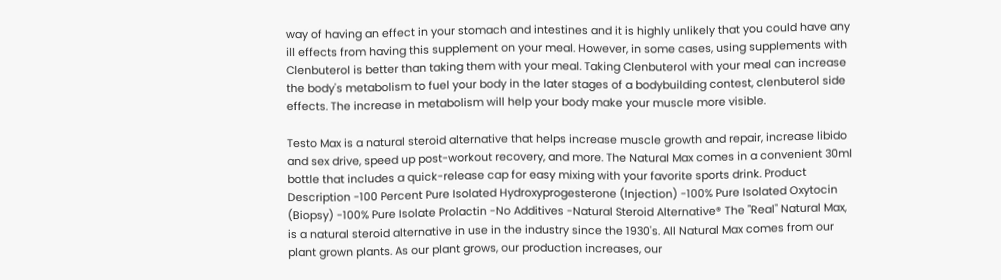way of having an effect in your stomach and intestines and it is highly unlikely that you could have any ill effects from having this supplement on your meal. However, in some cases, using supplements with Clenbuterol is better than taking them with your meal. Taking Clenbuterol with your meal can increase the body's metabolism to fuel your body in the later stages of a bodybuilding contest, clenbuterol side effects. The increase in metabolism will help your body make your muscle more visible.

Testo Max is a natural steroid alternative that helps increase muscle growth and repair, increase libido and sex drive, speed up post-workout recovery, and more. The Natural Max comes in a convenient 30ml bottle that includes a quick-release cap for easy mixing with your favorite sports drink. Product Description -100 Percent Pure Isolated Hydroxyprogesterone (Injection) -100% Pure Isolated Oxytocin (Biopsy) -100% Pure Isolate Prolactin -No Additives -Natural Steroid Alternative® The "Real" Natural Max, is a natural steroid alternative in use in the industry since the 1930's. All Natural Max comes from our plant grown plants. As our plant grows, our production increases, our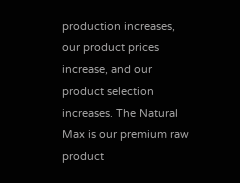production increases, our product prices increase, and our product selection increases. The Natural Max is our premium raw product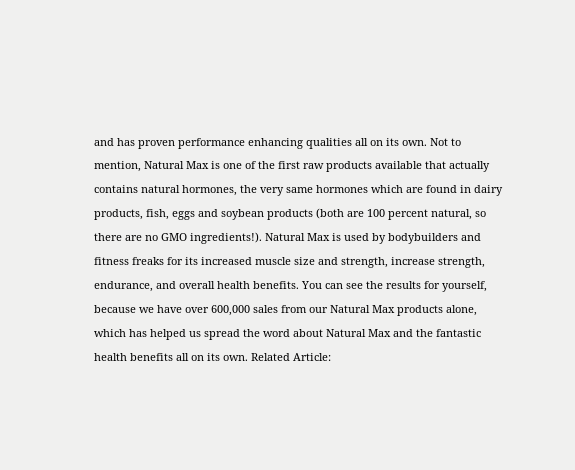and has proven performance enhancing qualities all on its own. Not to mention, Natural Max is one of the first raw products available that actually contains natural hormones, the very same hormones which are found in dairy products, fish, eggs and soybean products (both are 100 percent natural, so there are no GMO ingredients!). Natural Max is used by bodybuilders and fitness freaks for its increased muscle size and strength, increase strength, endurance, and overall health benefits. You can see the results for yourself, because we have over 600,000 sales from our Natural Max products alone, which has helped us spread the word about Natural Max and the fantastic health benefits all on its own. Related Article: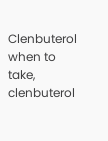Clenbuterol when to take, clenbuterol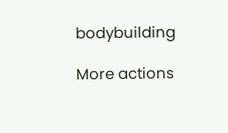bodybuilding

More actions